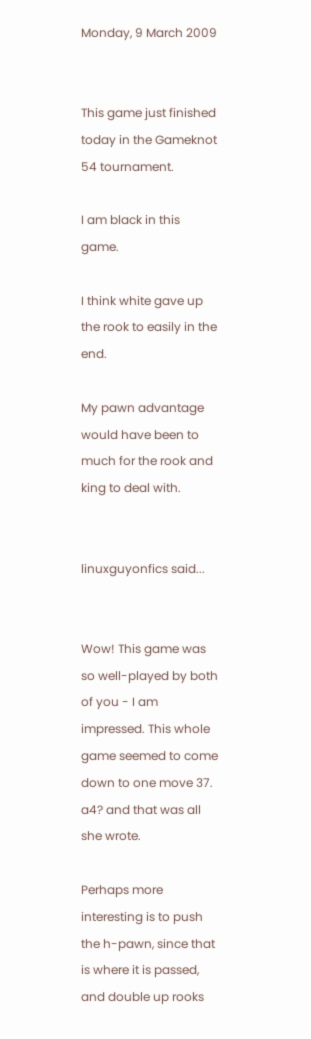Monday, 9 March 2009


This game just finished today in the Gameknot 54 tournament.

I am black in this game.

I think white gave up the rook to easily in the end.

My pawn advantage would have been to much for the rook and king to deal with.


linuxguyonfics said...


Wow! This game was so well-played by both of you - I am impressed. This whole game seemed to come down to one move 37. a4? and that was all she wrote.

Perhaps more interesting is to push the h-pawn, since that is where it is passed, and double up rooks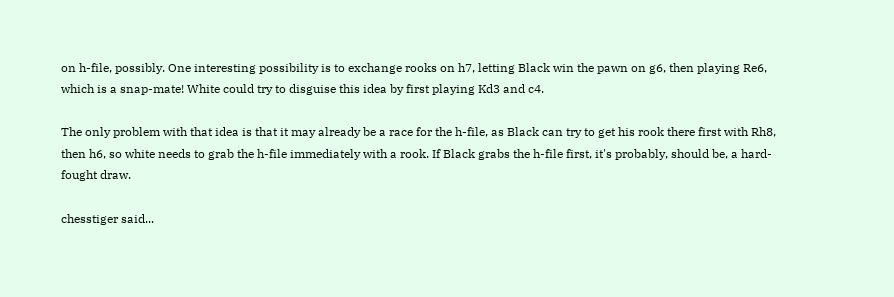on h-file, possibly. One interesting possibility is to exchange rooks on h7, letting Black win the pawn on g6, then playing Re6, which is a snap-mate! White could try to disguise this idea by first playing Kd3 and c4.

The only problem with that idea is that it may already be a race for the h-file, as Black can try to get his rook there first with Rh8, then h6, so white needs to grab the h-file immediately with a rook. If Black grabs the h-file first, it's probably, should be, a hard-fought draw.

chesstiger said...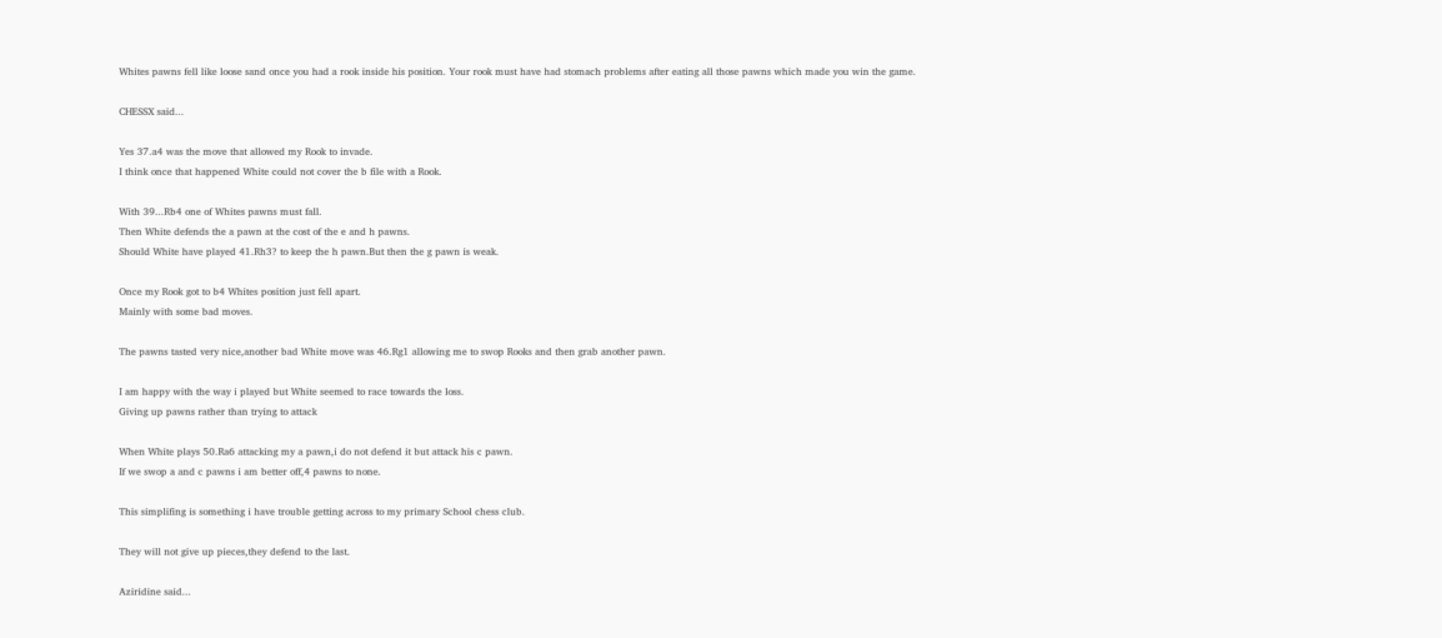Whites pawns fell like loose sand once you had a rook inside his position. Your rook must have had stomach problems after eating all those pawns which made you win the game.

CHESSX said...

Yes 37.a4 was the move that allowed my Rook to invade.
I think once that happened White could not cover the b file with a Rook.

With 39...Rb4 one of Whites pawns must fall.
Then White defends the a pawn at the cost of the e and h pawns.
Should White have played 41.Rh3? to keep the h pawn.But then the g pawn is weak.

Once my Rook got to b4 Whites position just fell apart.
Mainly with some bad moves.

The pawns tasted very nice,another bad White move was 46.Rg1 allowing me to swop Rooks and then grab another pawn.

I am happy with the way i played but White seemed to race towards the loss.
Giving up pawns rather than trying to attack

When White plays 50.Ra6 attacking my a pawn,i do not defend it but attack his c pawn.
If we swop a and c pawns i am better off,4 pawns to none.

This simplifing is something i have trouble getting across to my primary School chess club.

They will not give up pieces,they defend to the last.

Aziridine said...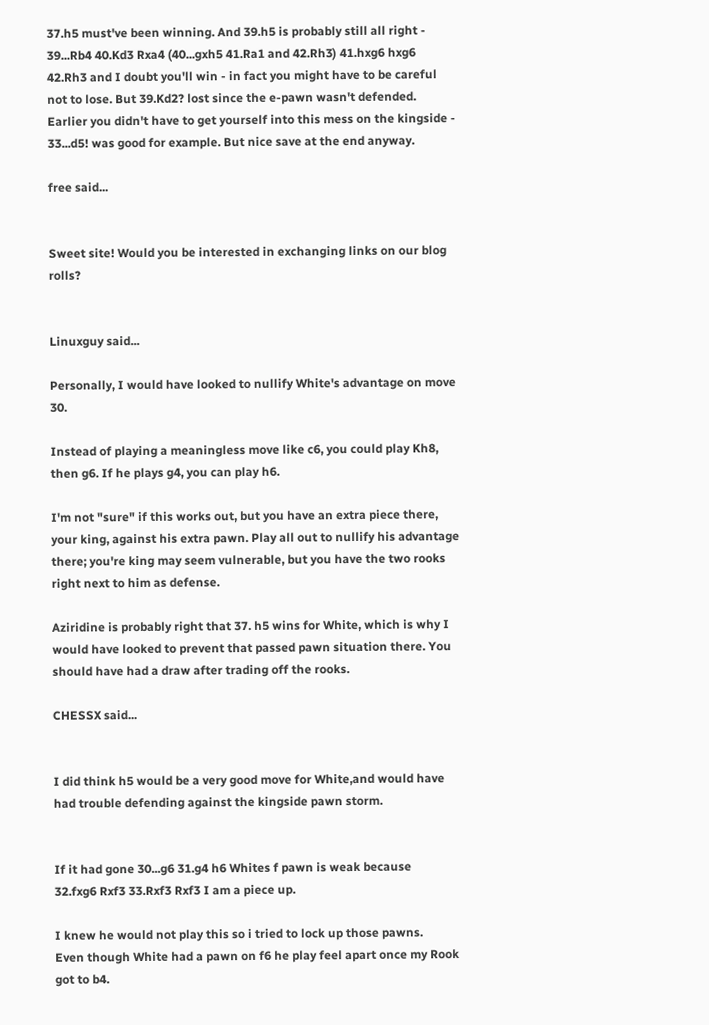37.h5 must've been winning. And 39.h5 is probably still all right - 39...Rb4 40.Kd3 Rxa4 (40...gxh5 41.Ra1 and 42.Rh3) 41.hxg6 hxg6 42.Rh3 and I doubt you'll win - in fact you might have to be careful not to lose. But 39.Kd2? lost since the e-pawn wasn't defended. Earlier you didn't have to get yourself into this mess on the kingside - 33...d5! was good for example. But nice save at the end anyway.

free said...


Sweet site! Would you be interested in exchanging links on our blog rolls?


Linuxguy said...

Personally, I would have looked to nullify White's advantage on move 30.

Instead of playing a meaningless move like c6, you could play Kh8, then g6. If he plays g4, you can play h6.

I'm not "sure" if this works out, but you have an extra piece there, your king, against his extra pawn. Play all out to nullify his advantage there; you're king may seem vulnerable, but you have the two rooks right next to him as defense.

Aziridine is probably right that 37. h5 wins for White, which is why I would have looked to prevent that passed pawn situation there. You should have had a draw after trading off the rooks.

CHESSX said...


I did think h5 would be a very good move for White,and would have had trouble defending against the kingside pawn storm.


If it had gone 30...g6 31.g4 h6 Whites f pawn is weak because
32.fxg6 Rxf3 33.Rxf3 Rxf3 I am a piece up.

I knew he would not play this so i tried to lock up those pawns.
Even though White had a pawn on f6 he play feel apart once my Rook got to b4.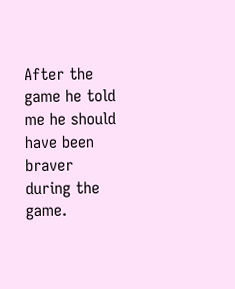After the game he told me he should have been braver during the game.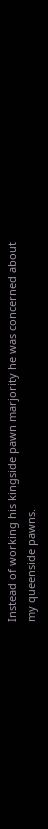Instead of working his kingside pawn marjority he was concerned about my queenside pawns.